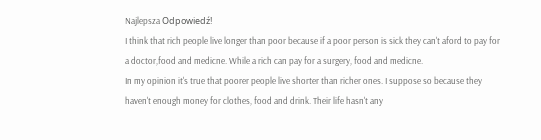Najlepsza Odpowiedź!
I think that rich people live longer than poor because if a poor person is sick they can't aford to pay for a doctor,food and medicne. While a rich can pay for a surgery, food and medicne.
In my opinion it's true that poorer people live shorter than richer ones. I suppose so because they haven't enough money for clothes, food and drink. Their life hasn't any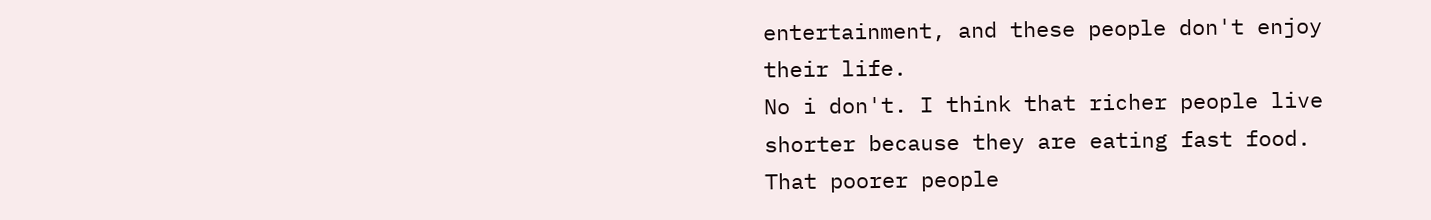entertainment, and these people don't enjoy their life.
No i don't. I think that richer people live shorter because they are eating fast food. That poorer people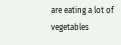are eating a lot of vegetables